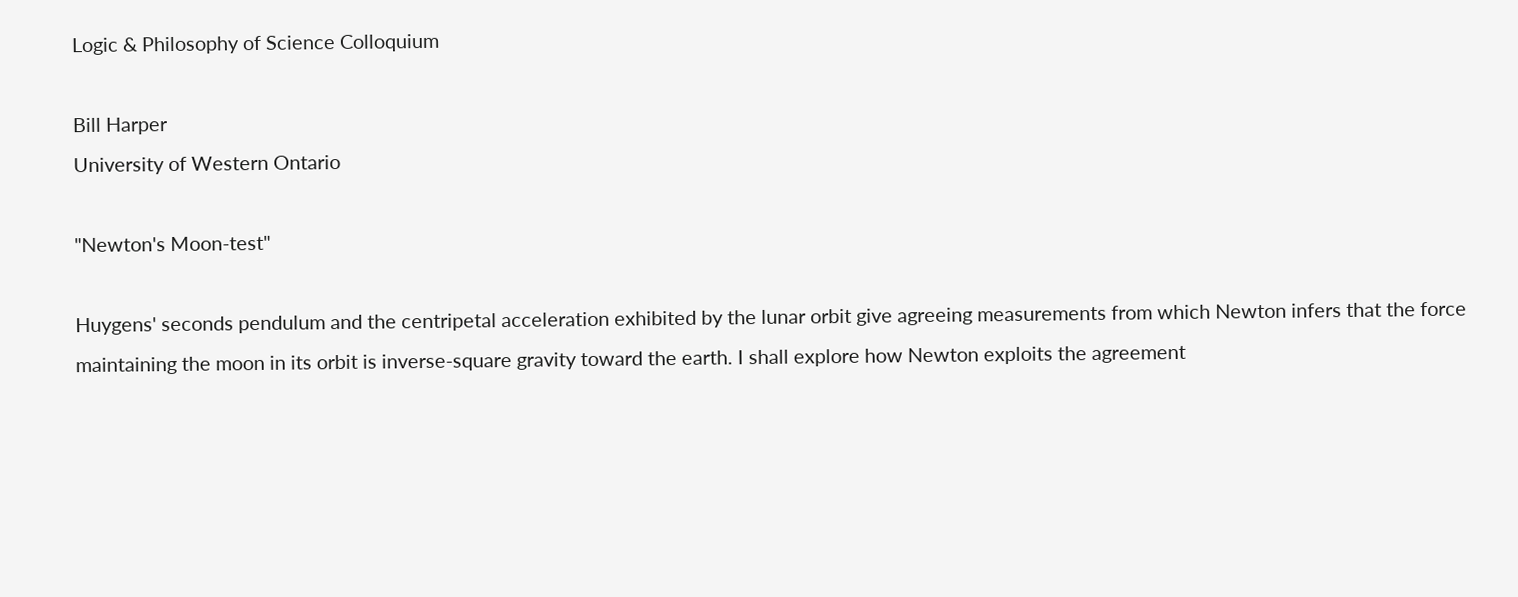Logic & Philosophy of Science Colloquium

Bill Harper
University of Western Ontario

"Newton's Moon-test"

Huygens' seconds pendulum and the centripetal acceleration exhibited by the lunar orbit give agreeing measurements from which Newton infers that the force maintaining the moon in its orbit is inverse-square gravity toward the earth. I shall explore how Newton exploits the agreement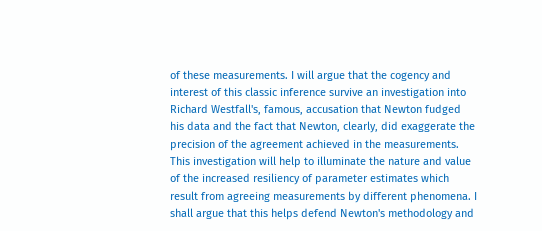of these measurements. I will argue that the cogency and interest of this classic inference survive an investigation into Richard Westfall's, famous, accusation that Newton fudged his data and the fact that Newton, clearly, did exaggerate the precision of the agreement achieved in the measurements. This investigation will help to illuminate the nature and value of the increased resiliency of parameter estimates which result from agreeing measurements by different phenomena. I shall argue that this helps defend Newton's methodology and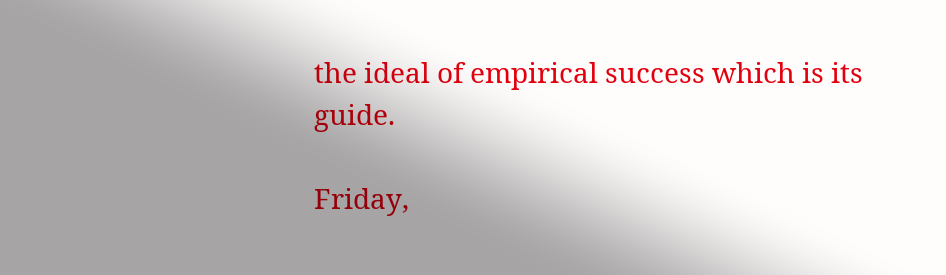the ideal of empirical success which is its guide.

Friday,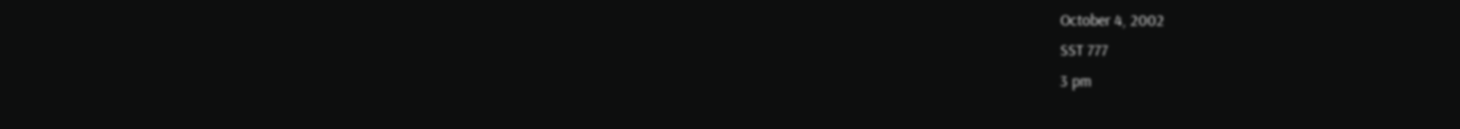October 4, 2002
SST 777
3 pm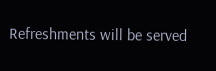Refreshments will be served